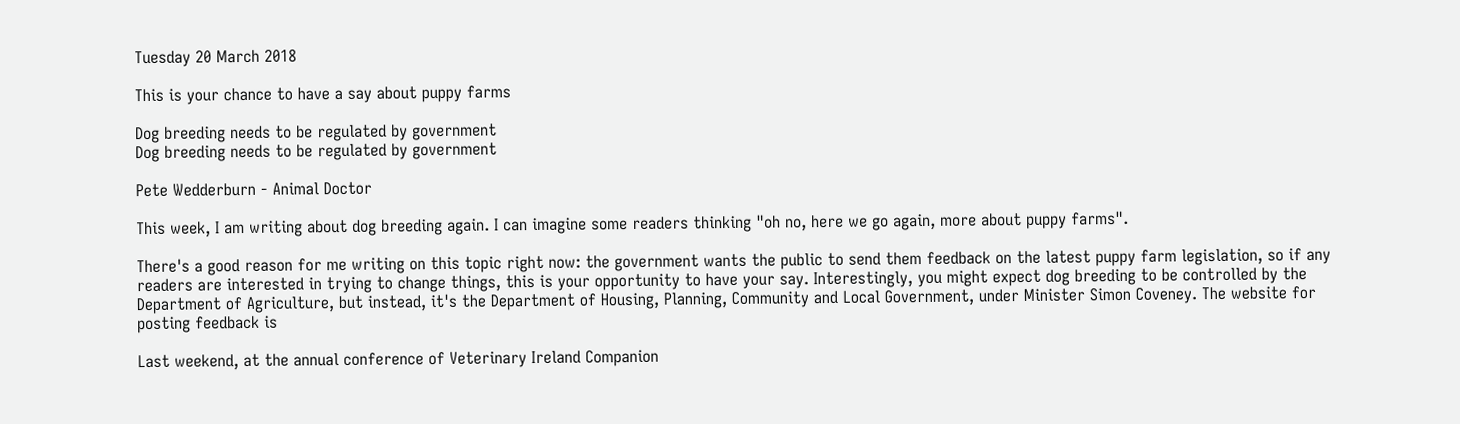Tuesday 20 March 2018

This is your chance to have a say about puppy farms

Dog breeding needs to be regulated by government
Dog breeding needs to be regulated by government

Pete Wedderburn - Animal Doctor

This week, I am writing about dog breeding again. I can imagine some readers thinking "oh no, here we go again, more about puppy farms".

There's a good reason for me writing on this topic right now: the government wants the public to send them feedback on the latest puppy farm legislation, so if any readers are interested in trying to change things, this is your opportunity to have your say. Interestingly, you might expect dog breeding to be controlled by the Department of Agriculture, but instead, it's the Department of Housing, Planning, Community and Local Government, under Minister Simon Coveney. The website for posting feedback is

Last weekend, at the annual conference of Veterinary Ireland Companion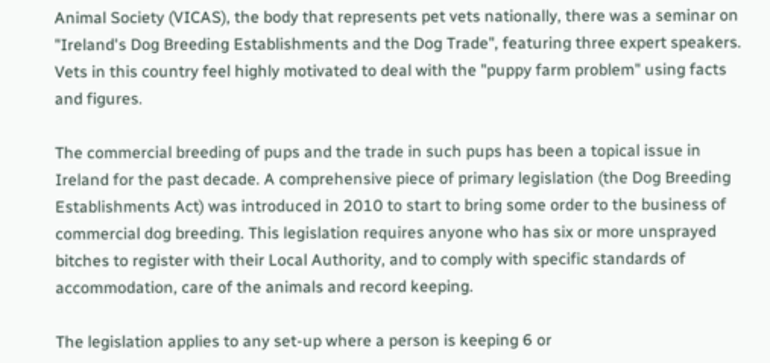Animal Society (VICAS), the body that represents pet vets nationally, there was a seminar on "Ireland's Dog Breeding Establishments and the Dog Trade", featuring three expert speakers. Vets in this country feel highly motivated to deal with the "puppy farm problem" using facts and figures.

The commercial breeding of pups and the trade in such pups has been a topical issue in Ireland for the past decade. A comprehensive piece of primary legislation (the Dog Breeding Establishments Act) was introduced in 2010 to start to bring some order to the business of commercial dog breeding. This legislation requires anyone who has six or more unsprayed bitches to register with their Local Authority, and to comply with specific standards of accommodation, care of the animals and record keeping.

The legislation applies to any set-up where a person is keeping 6 or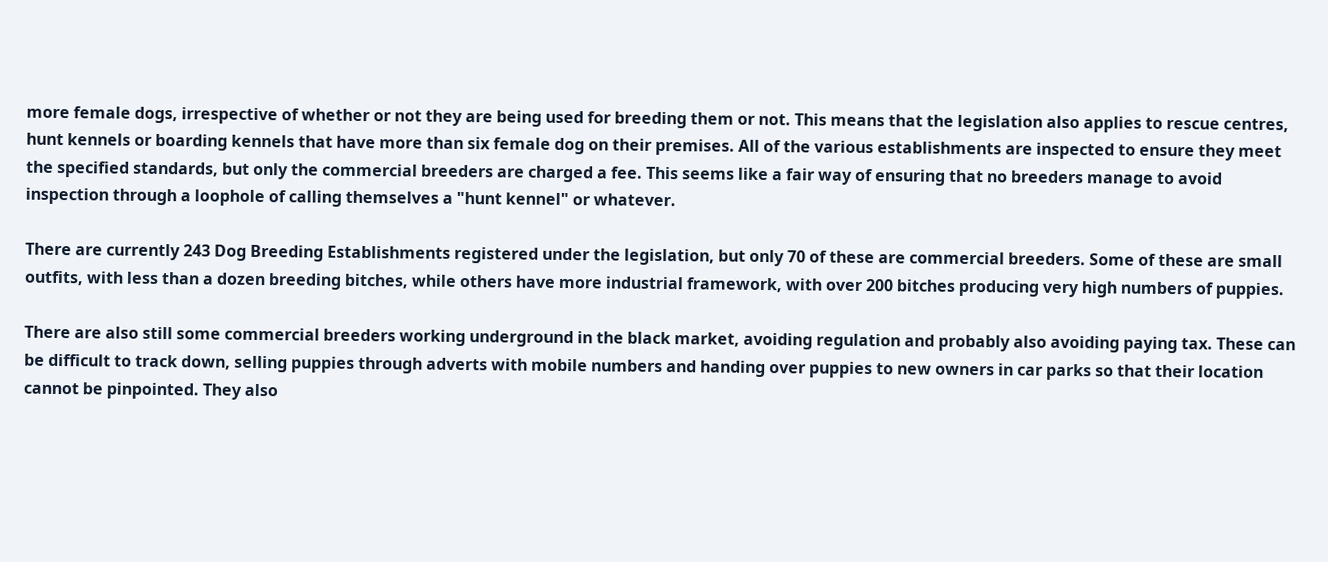more female dogs, irrespective of whether or not they are being used for breeding them or not. This means that the legislation also applies to rescue centres, hunt kennels or boarding kennels that have more than six female dog on their premises. All of the various establishments are inspected to ensure they meet the specified standards, but only the commercial breeders are charged a fee. This seems like a fair way of ensuring that no breeders manage to avoid inspection through a loophole of calling themselves a "hunt kennel" or whatever.

There are currently 243 Dog Breeding Establishments registered under the legislation, but only 70 of these are commercial breeders. Some of these are small outfits, with less than a dozen breeding bitches, while others have more industrial framework, with over 200 bitches producing very high numbers of puppies.

There are also still some commercial breeders working underground in the black market, avoiding regulation and probably also avoiding paying tax. These can be difficult to track down, selling puppies through adverts with mobile numbers and handing over puppies to new owners in car parks so that their location cannot be pinpointed. They also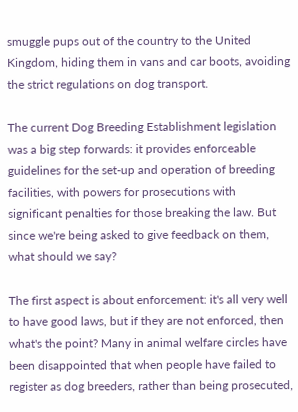smuggle pups out of the country to the United Kingdom, hiding them in vans and car boots, avoiding the strict regulations on dog transport.

The current Dog Breeding Establishment legislation was a big step forwards: it provides enforceable guidelines for the set-up and operation of breeding facilities, with powers for prosecutions with significant penalties for those breaking the law. But since we're being asked to give feedback on them, what should we say?

The first aspect is about enforcement: it's all very well to have good laws, but if they are not enforced, then what's the point? Many in animal welfare circles have been disappointed that when people have failed to register as dog breeders, rather than being prosecuted,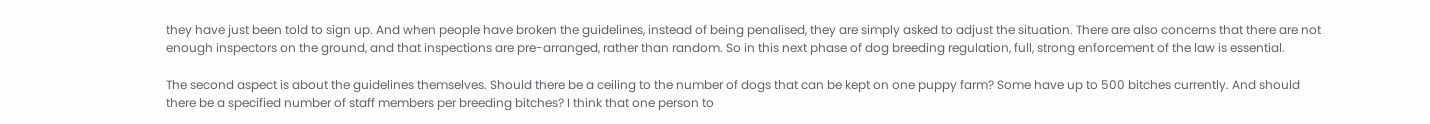they have just been told to sign up. And when people have broken the guidelines, instead of being penalised, they are simply asked to adjust the situation. There are also concerns that there are not enough inspectors on the ground, and that inspections are pre-arranged, rather than random. So in this next phase of dog breeding regulation, full, strong enforcement of the law is essential.

The second aspect is about the guidelines themselves. Should there be a ceiling to the number of dogs that can be kept on one puppy farm? Some have up to 500 bitches currently. And should there be a specified number of staff members per breeding bitches? I think that one person to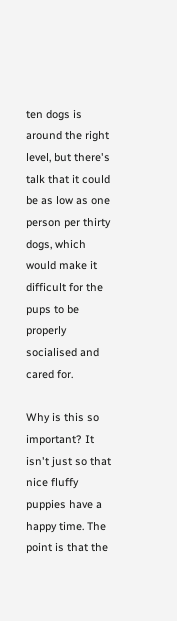ten dogs is around the right level, but there's talk that it could be as low as one person per thirty dogs, which would make it difficult for the pups to be properly socialised and cared for.

Why is this so important? It isn't just so that nice fluffy puppies have a happy time. The point is that the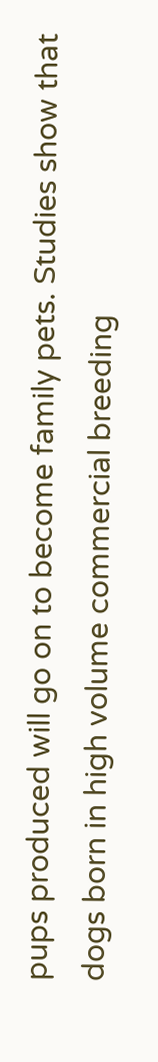pups produced will go on to become family pets. Studies show that dogs born in high volume commercial breeding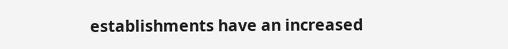establishments have an increased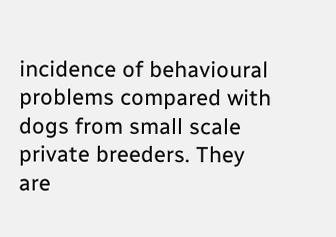incidence of behavioural problems compared with dogs from small scale private breeders. They are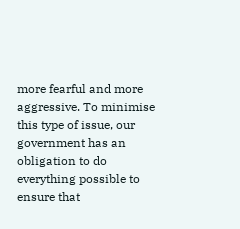more fearful and more aggressive. To minimise this type of issue, our government has an obligation to do everything possible to ensure that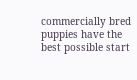commercially bred puppies have the best possible start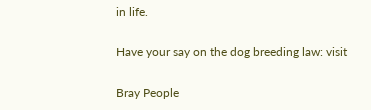in life.

Have your say on the dog breeding law: visit

Bray People